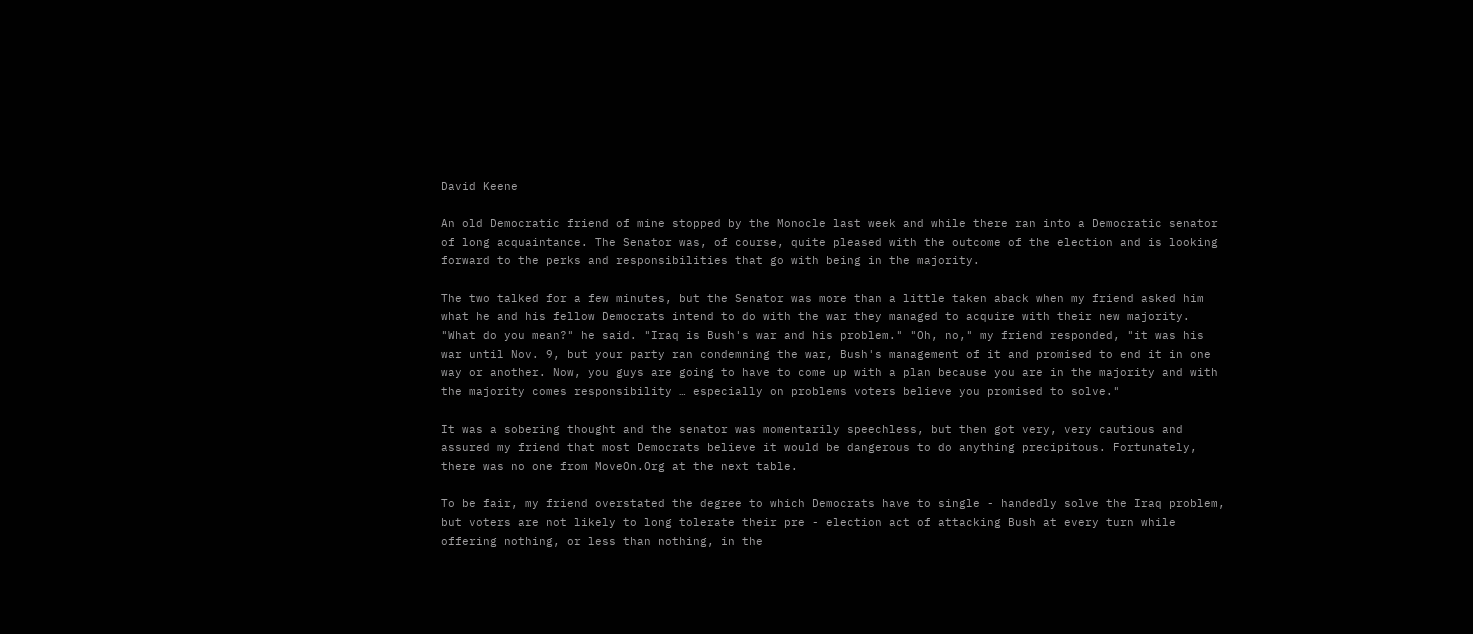David Keene

An old Democratic friend of mine stopped by the Monocle last week and while there ran into a Democratic senator of long acquaintance. The Senator was, of course, quite pleased with the outcome of the election and is looking forward to the perks and responsibilities that go with being in the majority.

The two talked for a few minutes, but the Senator was more than a little taken aback when my friend asked him what he and his fellow Democrats intend to do with the war they managed to acquire with their new majority. "What do you mean?" he said. "Iraq is Bush's war and his problem." "Oh, no," my friend responded, "it was his war until Nov. 9, but your party ran condemning the war, Bush's management of it and promised to end it in one way or another. Now, you guys are going to have to come up with a plan because you are in the majority and with the majority comes responsibility … especially on problems voters believe you promised to solve."

It was a sobering thought and the senator was momentarily speechless, but then got very, very cautious and assured my friend that most Democrats believe it would be dangerous to do anything precipitous. Fortunately, there was no one from MoveOn.Org at the next table.

To be fair, my friend overstated the degree to which Democrats have to single - handedly solve the Iraq problem, but voters are not likely to long tolerate their pre - election act of attacking Bush at every turn while offering nothing, or less than nothing, in the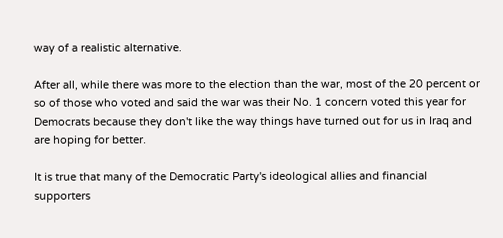way of a realistic alternative.

After all, while there was more to the election than the war, most of the 20 percent or so of those who voted and said the war was their No. 1 concern voted this year for Democrats because they don't like the way things have turned out for us in Iraq and are hoping for better.

It is true that many of the Democratic Party's ideological allies and financial supporters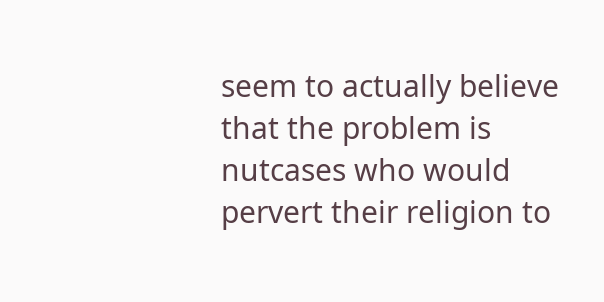seem to actually believe that the problem is nutcases who would pervert their religion to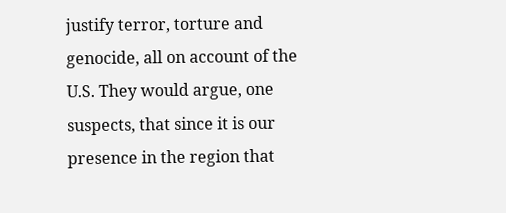justify terror, torture and genocide, all on account of the U.S. They would argue, one suspects, that since it is our presence in the region that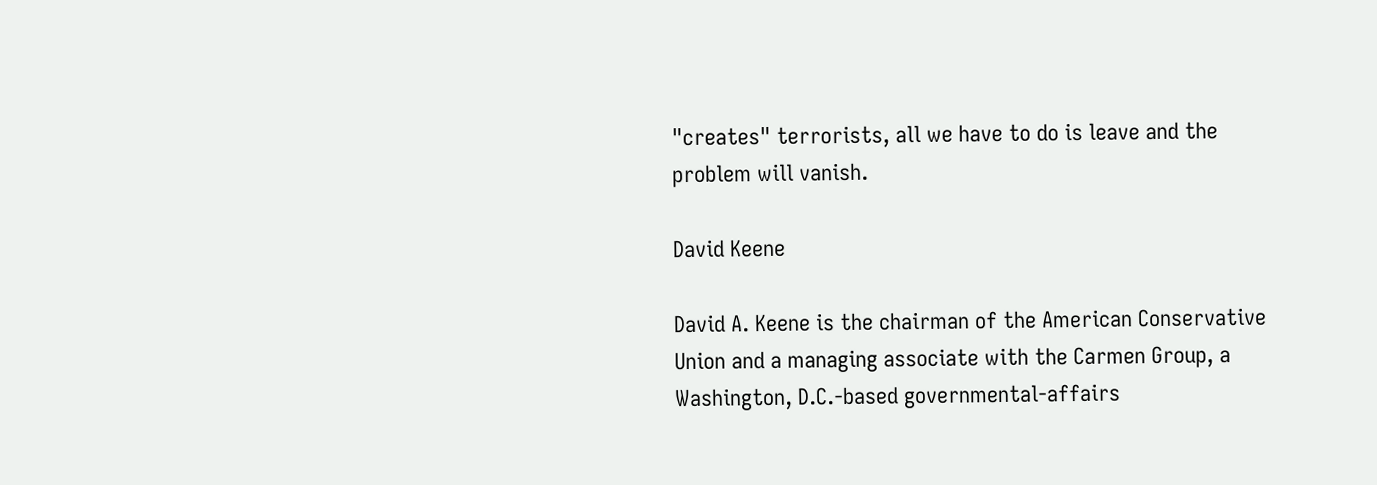"creates" terrorists, all we have to do is leave and the problem will vanish.

David Keene

David A. Keene is the chairman of the American Conservative Union and a managing associate with the Carmen Group, a Washington, D.C.-based governmental-affairs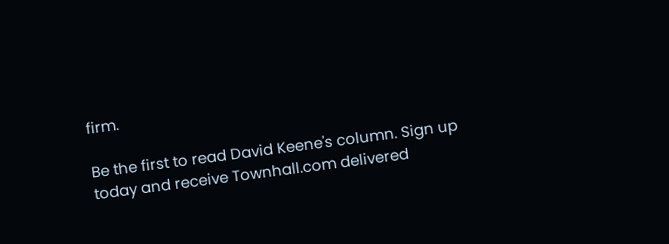firm.

Be the first to read David Keene's column. Sign up today and receive Townhall.com delivered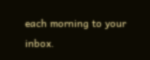each morning to your inbox.